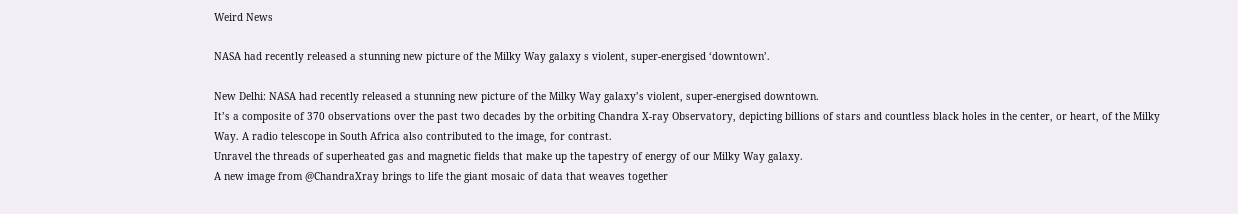Weird News

NASA had recently released a stunning new picture of the Milky Way galaxy s violent, super-energised ‘downtown’.

New Delhi: NASA had recently released a stunning new picture of the Milky Way galaxy’s violent, super-energised downtown.
It’s a composite of 370 observations over the past two decades by the orbiting Chandra X-ray Observatory, depicting billions of stars and countless black holes in the center, or heart, of the Milky Way. A radio telescope in South Africa also contributed to the image, for contrast.
Unravel the threads of superheated gas and magnetic fields that make up the tapestry of energy of our Milky Way galaxy.
A new image from @ChandraXray brings to life the giant mosaic of data that weaves together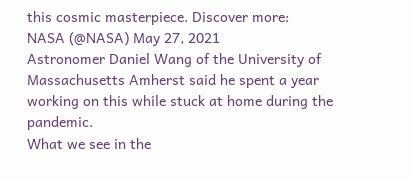this cosmic masterpiece. Discover more:
NASA (@NASA) May 27, 2021
Astronomer Daniel Wang of the University of Massachusetts Amherst said he spent a year working on this while stuck at home during the pandemic.
What we see in the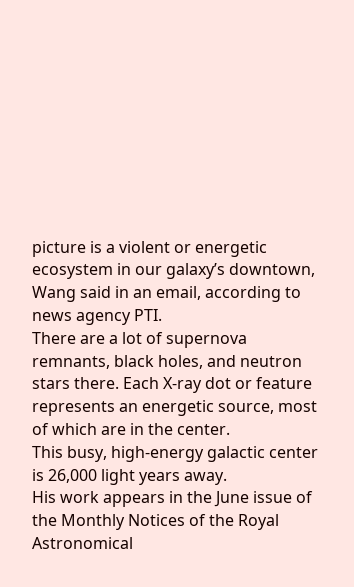picture is a violent or energetic ecosystem in our galaxy’s downtown, Wang said in an email, according to news agency PTI.
There are a lot of supernova remnants, black holes, and neutron stars there. Each X-ray dot or feature represents an energetic source, most of which are in the center.
This busy, high-energy galactic center is 26,000 light years away.
His work appears in the June issue of the Monthly Notices of the Royal Astronomical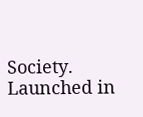Society.
Launched in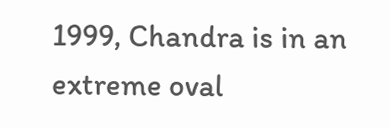1999, Chandra is in an extreme oval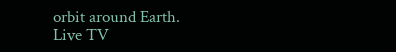orbit around Earth.
Live TV